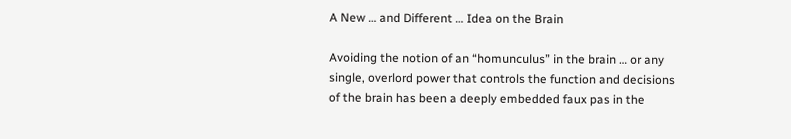A New … and Different … Idea on the Brain

Avoiding the notion of an “homunculus” in the brain … or any single, overlord power that controls the function and decisions of the brain has been a deeply embedded faux pas in the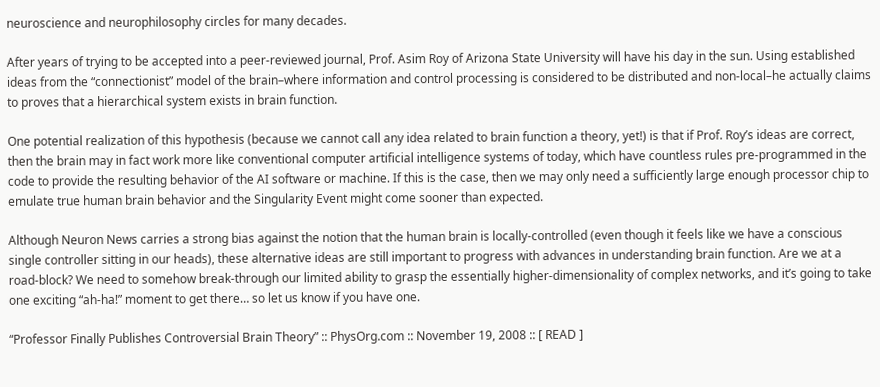neuroscience and neurophilosophy circles for many decades.

After years of trying to be accepted into a peer-reviewed journal, Prof. Asim Roy of Arizona State University will have his day in the sun. Using established ideas from the “connectionist” model of the brain–where information and control processing is considered to be distributed and non-local–he actually claims to proves that a hierarchical system exists in brain function.

One potential realization of this hypothesis (because we cannot call any idea related to brain function a theory, yet!) is that if Prof. Roy’s ideas are correct, then the brain may in fact work more like conventional computer artificial intelligence systems of today, which have countless rules pre-programmed in the code to provide the resulting behavior of the AI software or machine. If this is the case, then we may only need a sufficiently large enough processor chip to emulate true human brain behavior and the Singularity Event might come sooner than expected.

Although Neuron News carries a strong bias against the notion that the human brain is locally-controlled (even though it feels like we have a conscious single controller sitting in our heads), these alternative ideas are still important to progress with advances in understanding brain function. Are we at a road-block? We need to somehow break-through our limited ability to grasp the essentially higher-dimensionality of complex networks, and it’s going to take one exciting “ah-ha!” moment to get there… so let us know if you have one.

“Professor Finally Publishes Controversial Brain Theory” :: PhysOrg.com :: November 19, 2008 :: [ READ ]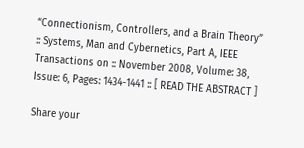“Connectionism, Controllers, and a Brain Theory” :: Systems, Man and Cybernetics, Part A, IEEE Transactions on :: November 2008, Volume: 38, Issue: 6, Pages: 1434-1441 :: [ READ THE ABSTRACT ]

Share your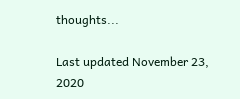thoughts...

Last updated November 23, 2020